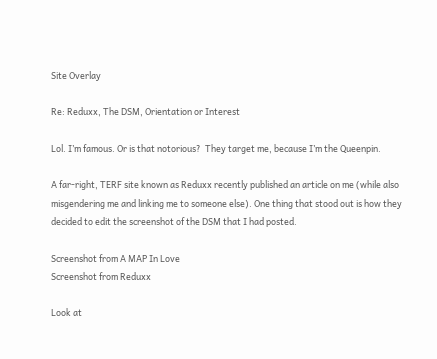Site Overlay

Re: Reduxx, The DSM, Orientation or Interest

Lol. I’m famous. Or is that notorious?  They target me, because I’m the Queenpin.

A far-right, TERF site known as Reduxx recently published an article on me (while also misgendering me and linking me to someone else). One thing that stood out is how they decided to edit the screenshot of the DSM that I had posted.

Screenshot from A MAP In Love
Screenshot from Reduxx

Look at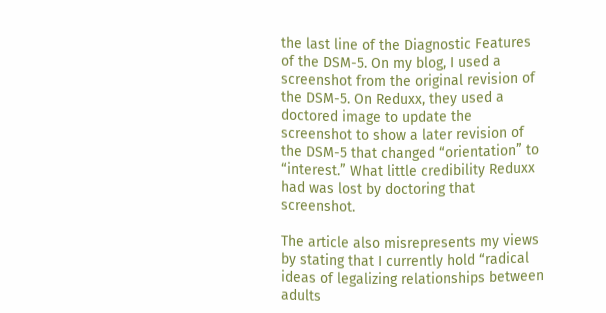the last line of the Diagnostic Features of the DSM-5. On my blog, I used a screenshot from the original revision of the DSM-5. On Reduxx, they used a doctored image to update the screenshot to show a later revision of the DSM-5 that changed “orientation” to “interest.” What little credibility Reduxx had was lost by doctoring that screenshot.

The article also misrepresents my views by stating that I currently hold “radical ideas of legalizing relationships between adults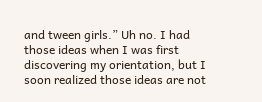and tween girls.” Uh no. I had those ideas when I was first discovering my orientation, but I soon realized those ideas are not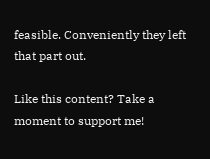feasible. Conveniently they left that part out.

Like this content? Take a moment to support me!